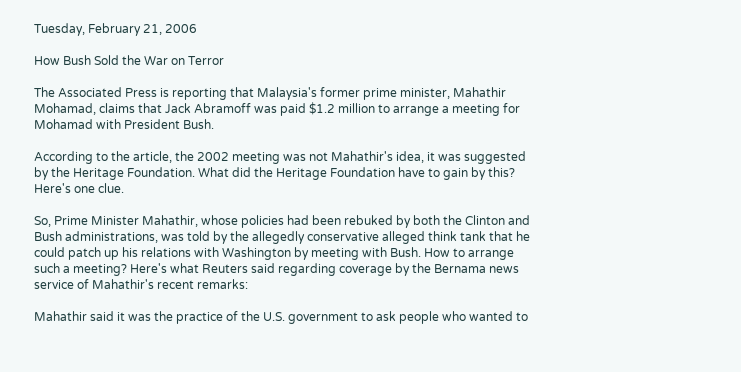Tuesday, February 21, 2006

How Bush Sold the War on Terror

The Associated Press is reporting that Malaysia's former prime minister, Mahathir Mohamad, claims that Jack Abramoff was paid $1.2 million to arrange a meeting for Mohamad with President Bush.

According to the article, the 2002 meeting was not Mahathir's idea, it was suggested by the Heritage Foundation. What did the Heritage Foundation have to gain by this? Here's one clue.

So, Prime Minister Mahathir, whose policies had been rebuked by both the Clinton and Bush administrations, was told by the allegedly conservative alleged think tank that he could patch up his relations with Washington by meeting with Bush. How to arrange such a meeting? Here's what Reuters said regarding coverage by the Bernama news service of Mahathir's recent remarks:

Mahathir said it was the practice of the U.S. government to ask people who wanted to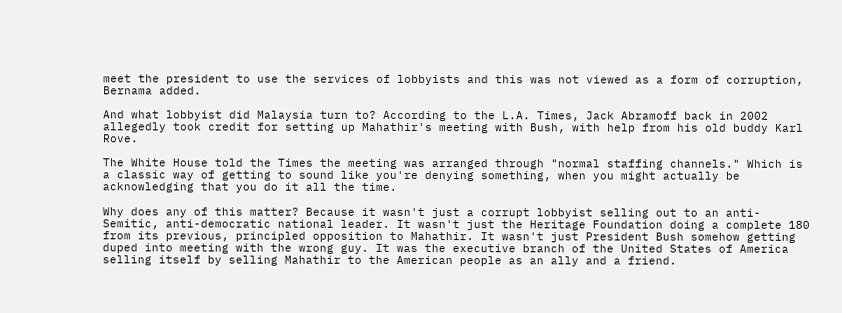meet the president to use the services of lobbyists and this was not viewed as a form of corruption, Bernama added.

And what lobbyist did Malaysia turn to? According to the L.A. Times, Jack Abramoff back in 2002 allegedly took credit for setting up Mahathir's meeting with Bush, with help from his old buddy Karl Rove.

The White House told the Times the meeting was arranged through "normal staffing channels." Which is a classic way of getting to sound like you're denying something, when you might actually be acknowledging that you do it all the time.

Why does any of this matter? Because it wasn't just a corrupt lobbyist selling out to an anti-Semitic, anti-democratic national leader. It wasn't just the Heritage Foundation doing a complete 180 from its previous, principled opposition to Mahathir. It wasn't just President Bush somehow getting duped into meeting with the wrong guy. It was the executive branch of the United States of America selling itself by selling Mahathir to the American people as an ally and a friend.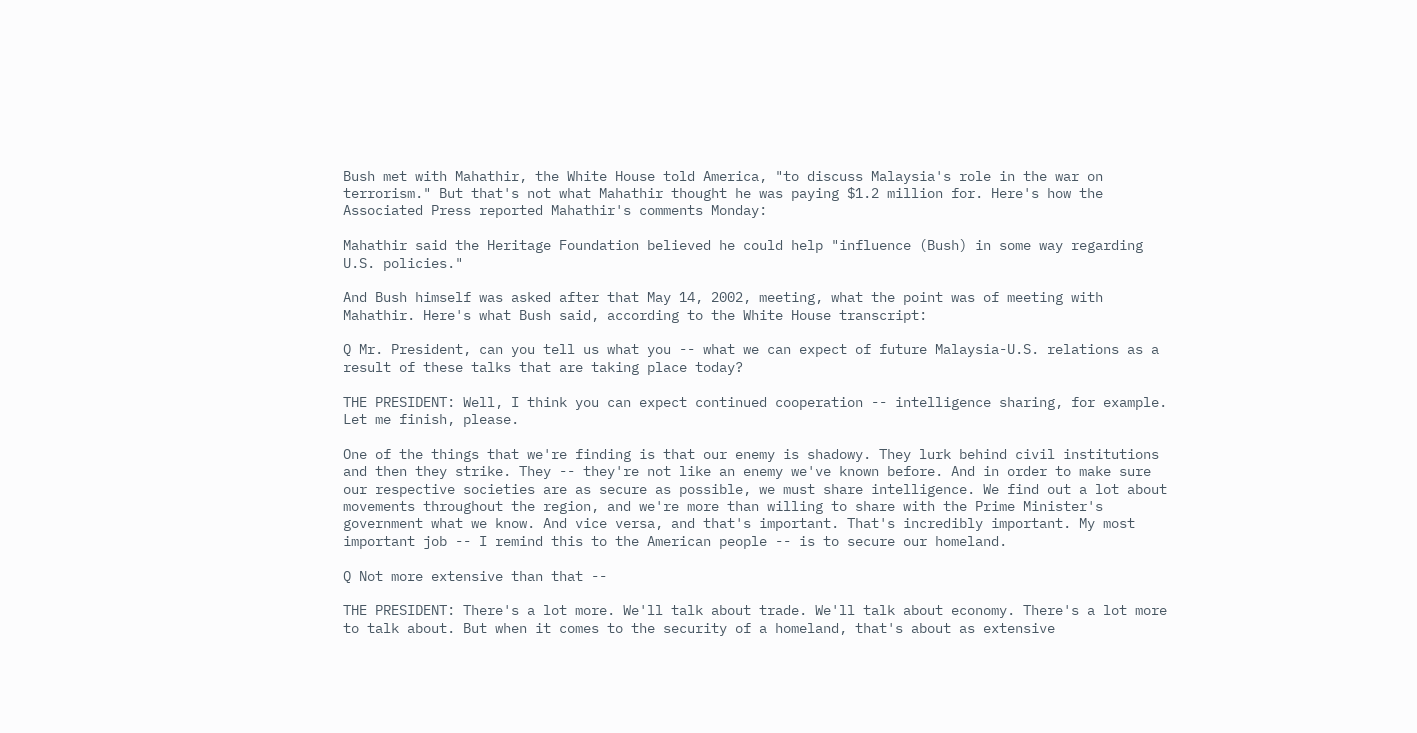Bush met with Mahathir, the White House told America, "to discuss Malaysia's role in the war on terrorism." But that's not what Mahathir thought he was paying $1.2 million for. Here's how the Associated Press reported Mahathir's comments Monday:

Mahathir said the Heritage Foundation believed he could help "influence (Bush) in some way regarding U.S. policies."

And Bush himself was asked after that May 14, 2002, meeting, what the point was of meeting with Mahathir. Here's what Bush said, according to the White House transcript:

Q Mr. President, can you tell us what you -- what we can expect of future Malaysia-U.S. relations as a result of these talks that are taking place today?

THE PRESIDENT: Well, I think you can expect continued cooperation -- intelligence sharing, for example. Let me finish, please.

One of the things that we're finding is that our enemy is shadowy. They lurk behind civil institutions and then they strike. They -- they're not like an enemy we've known before. And in order to make sure our respective societies are as secure as possible, we must share intelligence. We find out a lot about movements throughout the region, and we're more than willing to share with the Prime Minister's government what we know. And vice versa, and that's important. That's incredibly important. My most important job -- I remind this to the American people -- is to secure our homeland.

Q Not more extensive than that --

THE PRESIDENT: There's a lot more. We'll talk about trade. We'll talk about economy. There's a lot more to talk about. But when it comes to the security of a homeland, that's about as extensive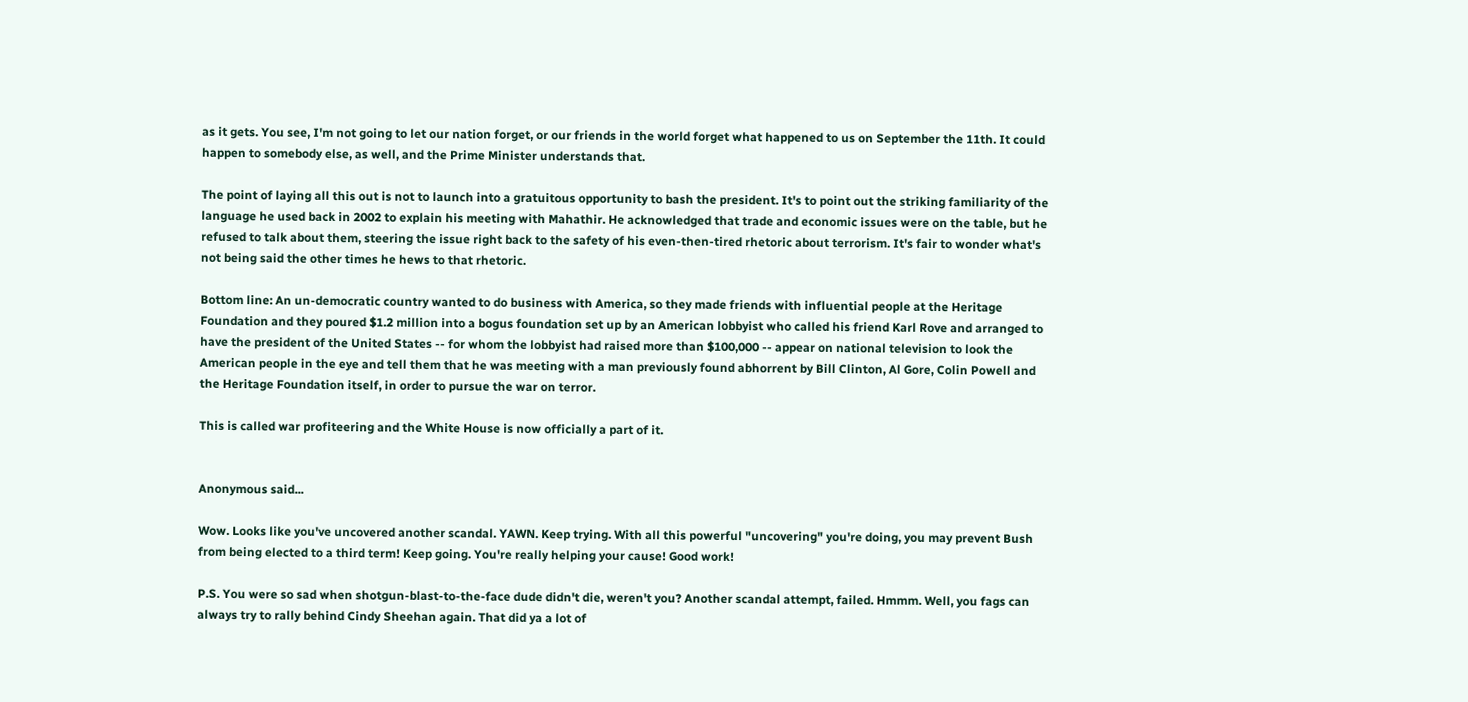as it gets. You see, I'm not going to let our nation forget, or our friends in the world forget what happened to us on September the 11th. It could happen to somebody else, as well, and the Prime Minister understands that.

The point of laying all this out is not to launch into a gratuitous opportunity to bash the president. It's to point out the striking familiarity of the language he used back in 2002 to explain his meeting with Mahathir. He acknowledged that trade and economic issues were on the table, but he refused to talk about them, steering the issue right back to the safety of his even-then-tired rhetoric about terrorism. It's fair to wonder what's not being said the other times he hews to that rhetoric.

Bottom line: An un-democratic country wanted to do business with America, so they made friends with influential people at the Heritage Foundation and they poured $1.2 million into a bogus foundation set up by an American lobbyist who called his friend Karl Rove and arranged to have the president of the United States -- for whom the lobbyist had raised more than $100,000 -- appear on national television to look the American people in the eye and tell them that he was meeting with a man previously found abhorrent by Bill Clinton, Al Gore, Colin Powell and the Heritage Foundation itself, in order to pursue the war on terror.

This is called war profiteering and the White House is now officially a part of it.


Anonymous said...

Wow. Looks like you've uncovered another scandal. YAWN. Keep trying. With all this powerful "uncovering" you're doing, you may prevent Bush from being elected to a third term! Keep going. You're really helping your cause! Good work!

P.S. You were so sad when shotgun-blast-to-the-face dude didn't die, weren't you? Another scandal attempt, failed. Hmmm. Well, you fags can always try to rally behind Cindy Sheehan again. That did ya a lot of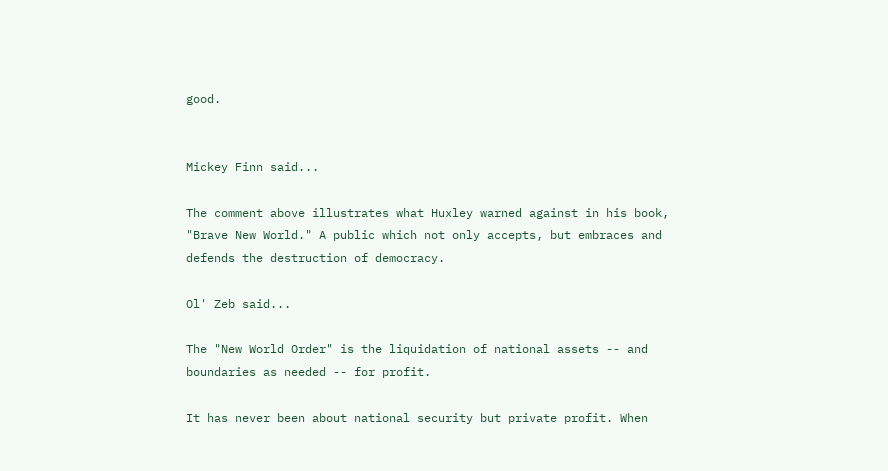good.


Mickey Finn said...

The comment above illustrates what Huxley warned against in his book, "Brave New World." A public which not only accepts, but embraces and defends the destruction of democracy.

Ol' Zeb said...

The "New World Order" is the liquidation of national assets -- and boundaries as needed -- for profit.

It has never been about national security but private profit. When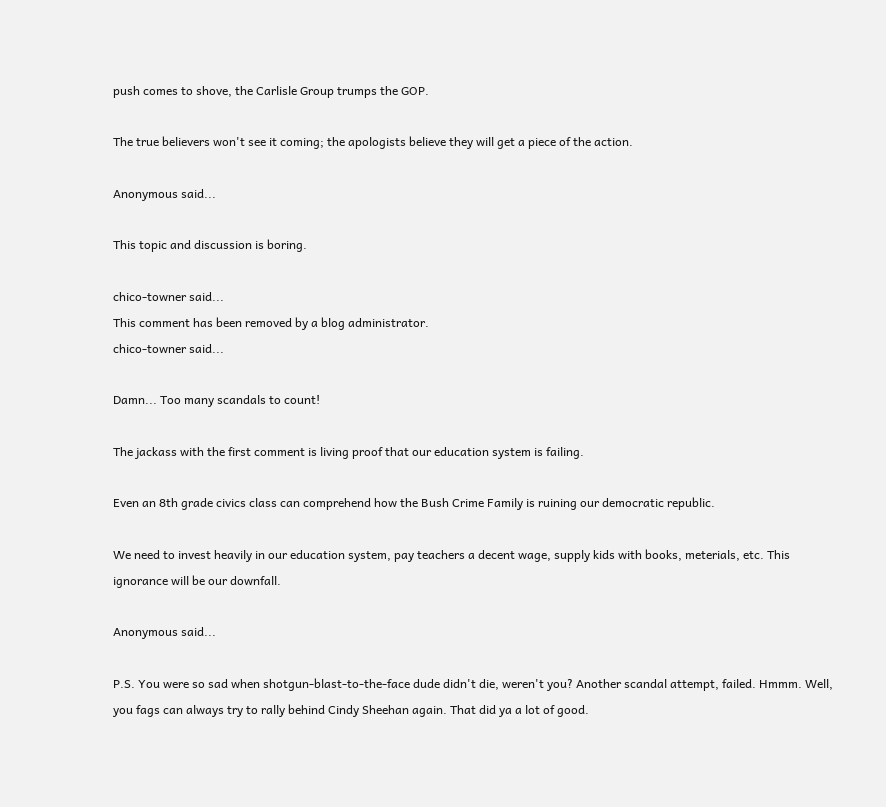push comes to shove, the Carlisle Group trumps the GOP.

The true believers won't see it coming; the apologists believe they will get a piece of the action.

Anonymous said...

This topic and discussion is boring.

chico-towner said...
This comment has been removed by a blog administrator.
chico-towner said...

Damn... Too many scandals to count!

The jackass with the first comment is living proof that our education system is failing.

Even an 8th grade civics class can comprehend how the Bush Crime Family is ruining our democratic republic.

We need to invest heavily in our education system, pay teachers a decent wage, supply kids with books, meterials, etc. This ignorance will be our downfall.

Anonymous said...

P.S. You were so sad when shotgun-blast-to-the-face dude didn't die, weren't you? Another scandal attempt, failed. Hmmm. Well, you fags can always try to rally behind Cindy Sheehan again. That did ya a lot of good.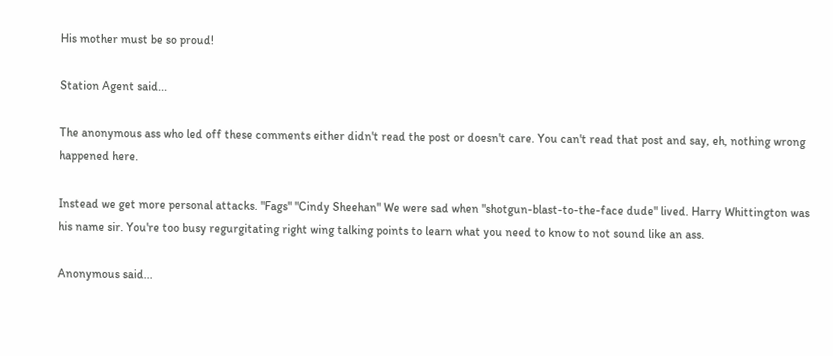His mother must be so proud!

Station Agent said...

The anonymous ass who led off these comments either didn't read the post or doesn't care. You can't read that post and say, eh, nothing wrong happened here.

Instead we get more personal attacks. "Fags" "Cindy Sheehan" We were sad when "shotgun-blast-to-the-face dude" lived. Harry Whittington was his name sir. You're too busy regurgitating right wing talking points to learn what you need to know to not sound like an ass.

Anonymous said...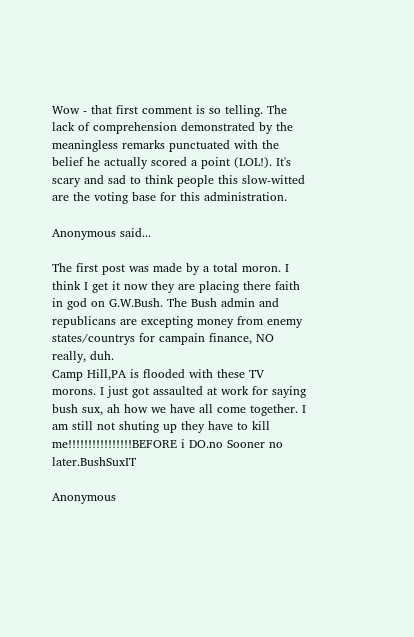Wow - that first comment is so telling. The lack of comprehension demonstrated by the meaningless remarks punctuated with the belief he actually scored a point (LOL!). It's scary and sad to think people this slow-witted are the voting base for this administration.

Anonymous said...

The first post was made by a total moron. I think I get it now they are placing there faith in god on G.W.Bush. The Bush admin and republicans are excepting money from enemy states/countrys for campain finance, NO really, duh.
Camp Hill,PA is flooded with these TV morons. I just got assaulted at work for saying bush sux, ah how we have all come together. I am still not shuting up they have to kill me!!!!!!!!!!!!!!!!BEFORE i DO.no Sooner no later.BushSuxIT

Anonymous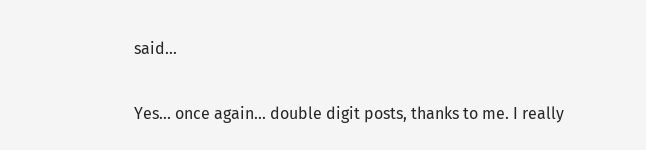said...

Yes... once again... double digit posts, thanks to me. I really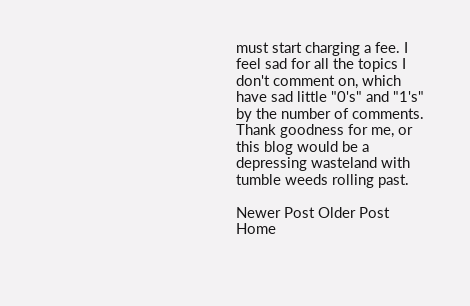must start charging a fee. I feel sad for all the topics I don't comment on, which have sad little "0's" and "1's" by the number of comments. Thank goodness for me, or this blog would be a depressing wasteland with tumble weeds rolling past.

Newer Post Older Post Home